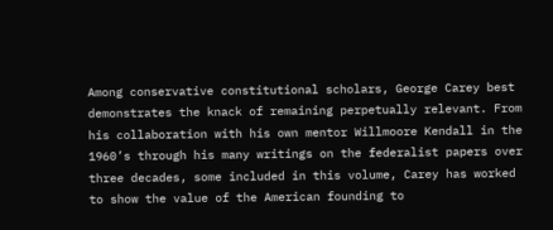Among conservative constitutional scholars, George Carey best demonstrates the knack of remaining perpetually relevant. From his collaboration with his own mentor Willmoore Kendall in the 1960’s through his many writings on the federalist papers over three decades, some included in this volume, Carey has worked to show the value of the American founding to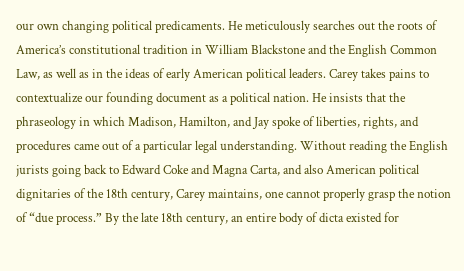our own changing political predicaments. He meticulously searches out the roots of America’s constitutional tradition in William Blackstone and the English Common Law, as well as in the ideas of early American political leaders. Carey takes pains to contextualize our founding document as a political nation. He insists that the phraseology in which Madison, Hamilton, and Jay spoke of liberties, rights, and procedures came out of a particular legal understanding. Without reading the English jurists going back to Edward Coke and Magna Carta, and also American political dignitaries of the 18th century, Carey maintains, one cannot properly grasp the notion of “due process.” By the late 18th century, an entire body of dicta existed for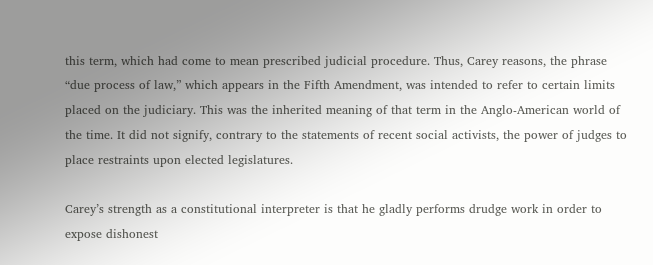this term, which had come to mean prescribed judicial procedure. Thus, Carey reasons, the phrase “due process of law,” which appears in the Fifth Amendment, was intended to refer to certain limits placed on the judiciary. This was the inherited meaning of that term in the Anglo-American world of the time. It did not signify, contrary to the statements of recent social activists, the power of judges to place restraints upon elected legislatures.

Carey’s strength as a constitutional interpreter is that he gladly performs drudge work in order to expose dishonest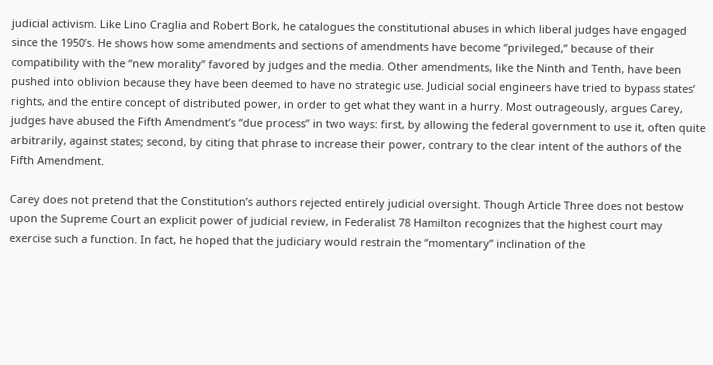judicial activism. Like Lino Craglia and Robert Bork, he catalogues the constitutional abuses in which liberal judges have engaged since the 1950’s. He shows how some amendments and sections of amendments have become “privileged,” because of their compatibility with the “new morality” favored by judges and the media. Other amendments, like the Ninth and Tenth, have been pushed into oblivion because they have been deemed to have no strategic use. Judicial social engineers have tried to bypass states’ rights, and the entire concept of distributed power, in order to get what they want in a hurry. Most outrageously, argues Carey, judges have abused the Fifth Amendment’s “due process” in two ways: first, by allowing the federal government to use it, often quite arbitrarily, against states; second, by citing that phrase to increase their power, contrary to the clear intent of the authors of the Fifth Amendment.

Carey does not pretend that the Constitution’s authors rejected entirely judicial oversight. Though Article Three does not bestow upon the Supreme Court an explicit power of judicial review, in Federalist 78 Hamilton recognizes that the highest court may exercise such a function. In fact, he hoped that the judiciary would restrain the “momentary” inclination of the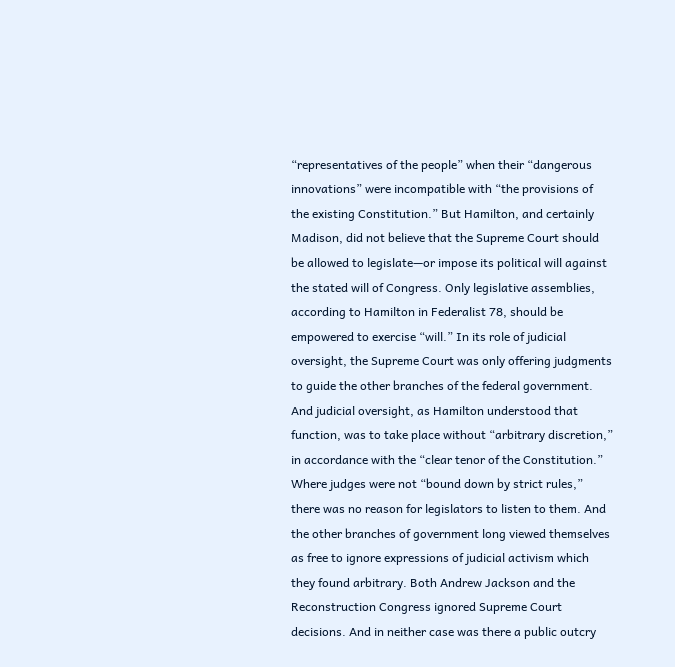“representatives of the people” when their “dangerous innovations” were incompatible with “the provisions of the existing Constitution.” But Hamilton, and certainly Madison, did not believe that the Supreme Court should be allowed to legislate—or impose its political will against the stated will of Congress. Only legislative assemblies, according to Hamilton in Federalist 78, should be empowered to exercise “will.” In its role of judicial oversight, the Supreme Court was only offering judgments to guide the other branches of the federal government. And judicial oversight, as Hamilton understood that function, was to take place without “arbitrary discretion,” in accordance with the “clear tenor of the Constitution.” Where judges were not “bound down by strict rules,” there was no reason for legislators to listen to them. And the other branches of government long viewed themselves as free to ignore expressions of judicial activism which they found arbitrary. Both Andrew Jackson and the Reconstruction Congress ignored Supreme Court decisions. And in neither case was there a public outcry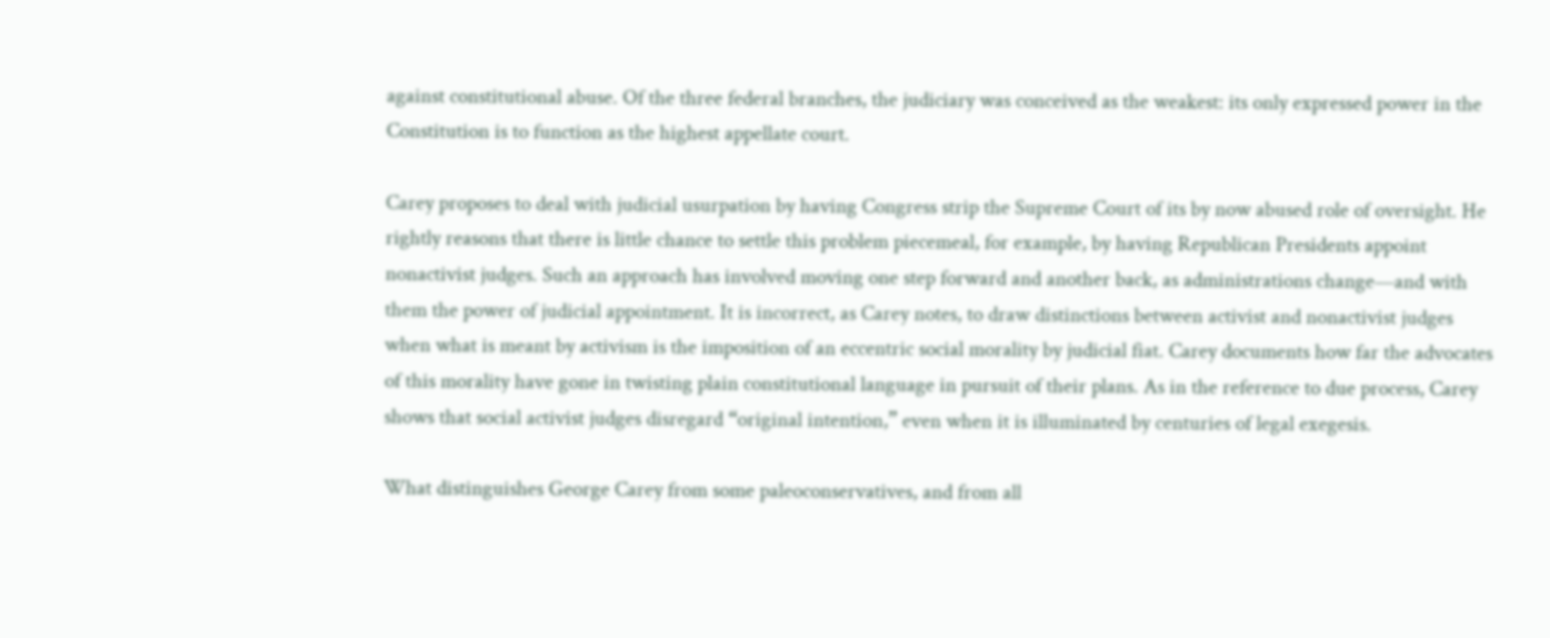against constitutional abuse. Of the three federal branches, the judiciary was conceived as the weakest: its only expressed power in the Constitution is to function as the highest appellate court.

Carey proposes to deal with judicial usurpation by having Congress strip the Supreme Court of its by now abused role of oversight. He rightly reasons that there is little chance to settle this problem piecemeal, for example, by having Republican Presidents appoint nonactivist judges. Such an approach has involved moving one step forward and another back, as administrations change—and with them the power of judicial appointment. It is incorrect, as Carey notes, to draw distinctions between activist and nonactivist judges when what is meant by activism is the imposition of an eccentric social morality by judicial fiat. Carey documents how far the advocates of this morality have gone in twisting plain constitutional language in pursuit of their plans. As in the reference to due process, Carey shows that social activist judges disregard “original intention,” even when it is illuminated by centuries of legal exegesis.

What distinguishes George Carey from some paleoconservatives, and from all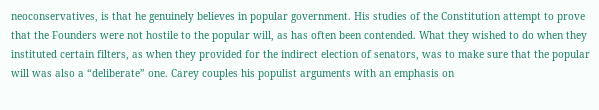neoconservatives, is that he genuinely believes in popular government. His studies of the Constitution attempt to prove that the Founders were not hostile to the popular will, as has often been contended. What they wished to do when they instituted certain filters, as when they provided for the indirect election of senators, was to make sure that the popular will was also a “deliberate” one. Carey couples his populist arguments with an emphasis on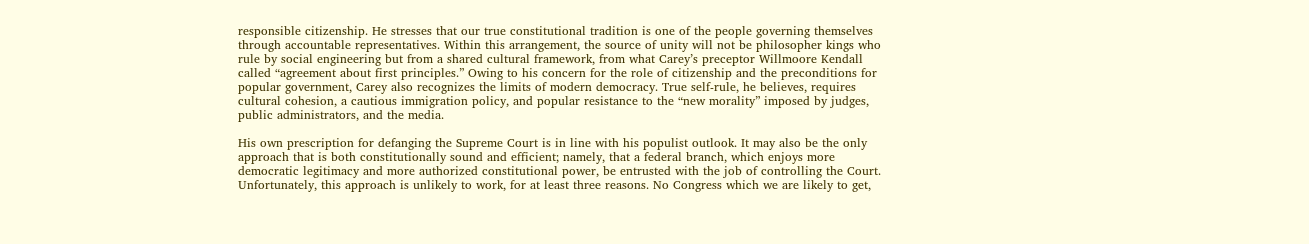responsible citizenship. He stresses that our true constitutional tradition is one of the people governing themselves through accountable representatives. Within this arrangement, the source of unity will not be philosopher kings who rule by social engineering but from a shared cultural framework, from what Carey’s preceptor Willmoore Kendall called “agreement about first principles.” Owing to his concern for the role of citizenship and the preconditions for popular government, Carey also recognizes the limits of modern democracy. True self-rule, he believes, requires cultural cohesion, a cautious immigration policy, and popular resistance to the “new morality” imposed by judges, public administrators, and the media.

His own prescription for defanging the Supreme Court is in line with his populist outlook. It may also be the only approach that is both constitutionally sound and efficient; namely, that a federal branch, which enjoys more democratic legitimacy and more authorized constitutional power, be entrusted with the job of controlling the Court. Unfortunately, this approach is unlikely to work, for at least three reasons. No Congress which we are likely to get,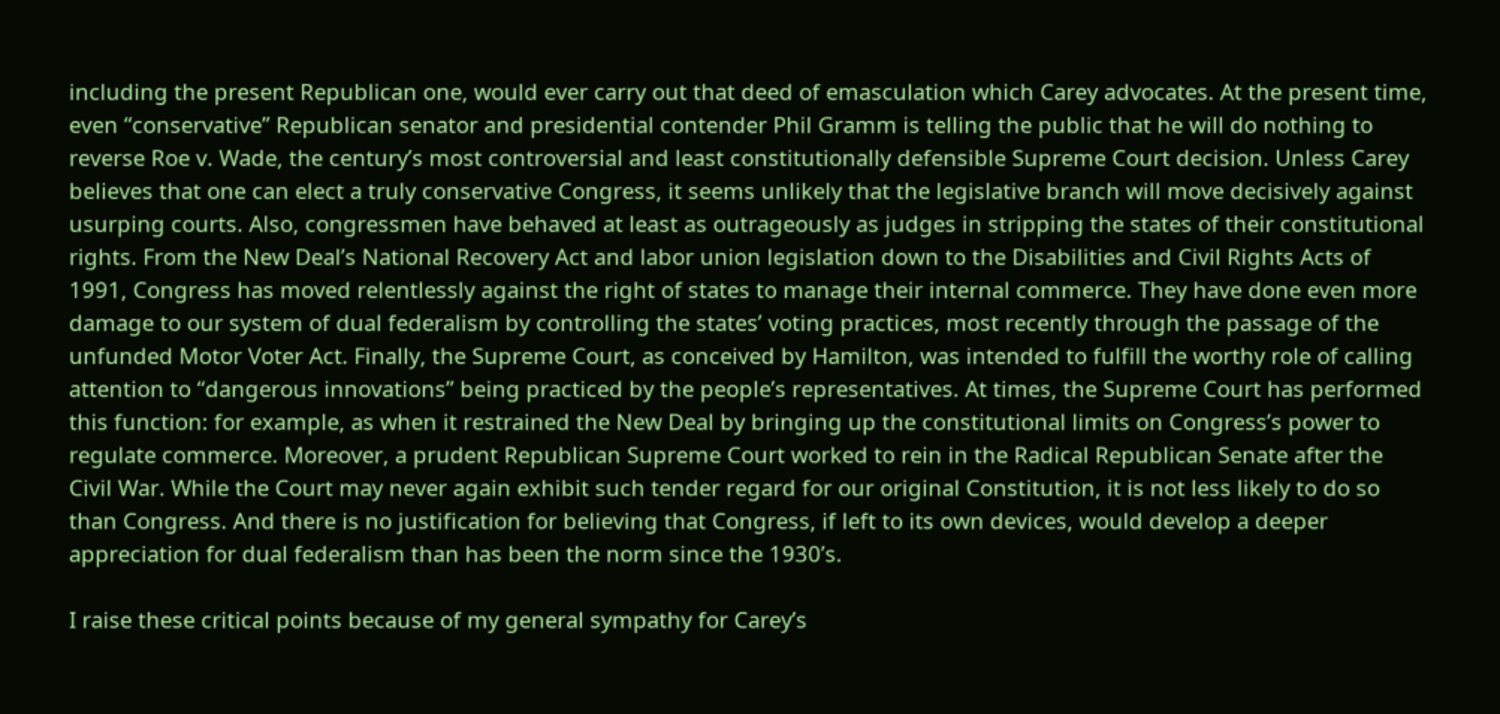including the present Republican one, would ever carry out that deed of emasculation which Carey advocates. At the present time, even “conservative” Republican senator and presidential contender Phil Gramm is telling the public that he will do nothing to reverse Roe v. Wade, the century’s most controversial and least constitutionally defensible Supreme Court decision. Unless Carey believes that one can elect a truly conservative Congress, it seems unlikely that the legislative branch will move decisively against usurping courts. Also, congressmen have behaved at least as outrageously as judges in stripping the states of their constitutional rights. From the New Deal’s National Recovery Act and labor union legislation down to the Disabilities and Civil Rights Acts of 1991, Congress has moved relentlessly against the right of states to manage their internal commerce. They have done even more damage to our system of dual federalism by controlling the states’ voting practices, most recently through the passage of the unfunded Motor Voter Act. Finally, the Supreme Court, as conceived by Hamilton, was intended to fulfill the worthy role of calling attention to “dangerous innovations” being practiced by the people’s representatives. At times, the Supreme Court has performed this function: for example, as when it restrained the New Deal by bringing up the constitutional limits on Congress’s power to regulate commerce. Moreover, a prudent Republican Supreme Court worked to rein in the Radical Republican Senate after the Civil War. While the Court may never again exhibit such tender regard for our original Constitution, it is not less likely to do so than Congress. And there is no justification for believing that Congress, if left to its own devices, would develop a deeper appreciation for dual federalism than has been the norm since the 1930’s.

I raise these critical points because of my general sympathy for Carey’s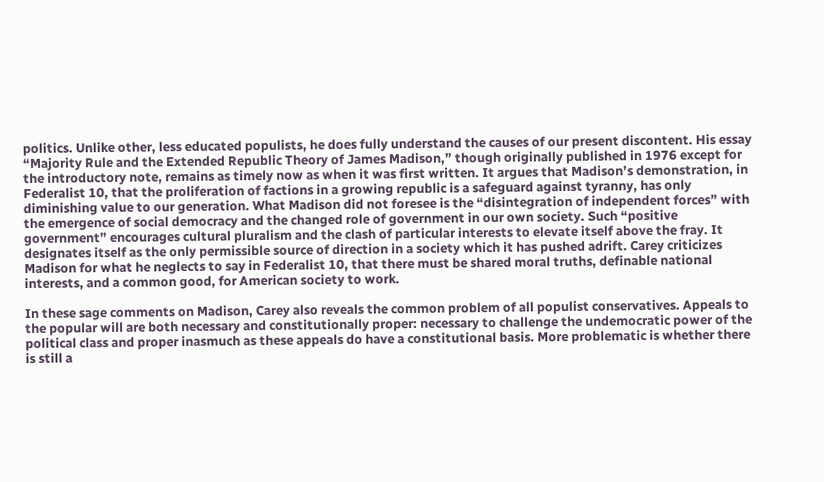politics. Unlike other, less educated populists, he does fully understand the causes of our present discontent. His essay “Majority Rule and the Extended Republic Theory of James Madison,” though originally published in 1976 except for the introductory note, remains as timely now as when it was first written. It argues that Madison’s demonstration, in Federalist 10, that the proliferation of factions in a growing republic is a safeguard against tyranny, has only diminishing value to our generation. What Madison did not foresee is the “disintegration of independent forces” with the emergence of social democracy and the changed role of government in our own society. Such “positive government” encourages cultural pluralism and the clash of particular interests to elevate itself above the fray. It designates itself as the only permissible source of direction in a society which it has pushed adrift. Carey criticizes Madison for what he neglects to say in Federalist 10, that there must be shared moral truths, definable national interests, and a common good, for American society to work.

In these sage comments on Madison, Carey also reveals the common problem of all populist conservatives. Appeals to the popular will are both necessary and constitutionally proper: necessary to challenge the undemocratic power of the political class and proper inasmuch as these appeals do have a constitutional basis. More problematic is whether there is still a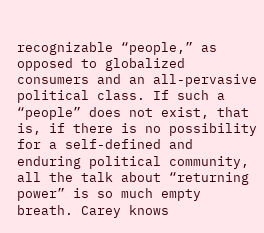recognizable “people,” as opposed to globalized consumers and an all-pervasive political class. If such a “people” does not exist, that is, if there is no possibility for a self-defined and enduring political community, all the talk about “returning power” is so much empty breath. Carey knows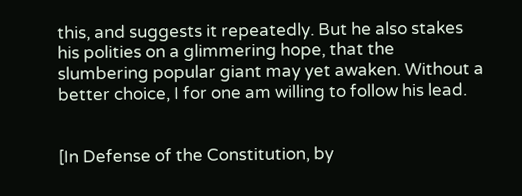this, and suggests it repeatedly. But he also stakes his polities on a glimmering hope, that the slumbering popular giant may yet awaken. Without a better choice, I for one am willing to follow his lead.


[In Defense of the Constitution, by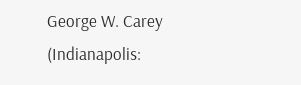George W. Carey (Indianapolis: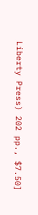Liberty Press) 202 pp., $7.50]